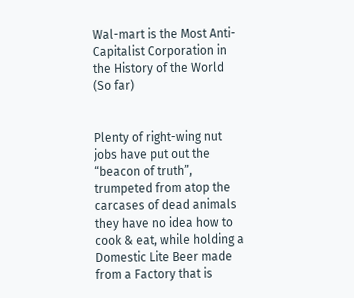Wal-mart is the Most Anti-Capitalist Corporation in the History of the World (So far)


Plenty of right-wing nut jobs have put out the “beacon of truth”, trumpeted from atop the carcases of dead animals they have no idea how to cook & eat, while holding a Domestic Lite Beer made from a Factory that is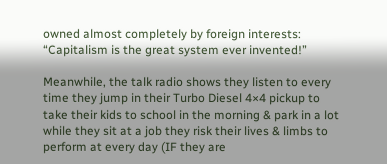owned almost completely by foreign interests: “Capitalism is the great system ever invented!”

Meanwhile, the talk radio shows they listen to every time they jump in their Turbo Diesel 4×4 pickup to take their kids to school in the morning & park in a lot while they sit at a job they risk their lives & limbs to perform at every day (IF they are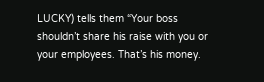LUCKY) tells them “Your boss shouldn’t share his raise with you or your employees. That’s his money.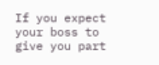If you expect your boss to give you part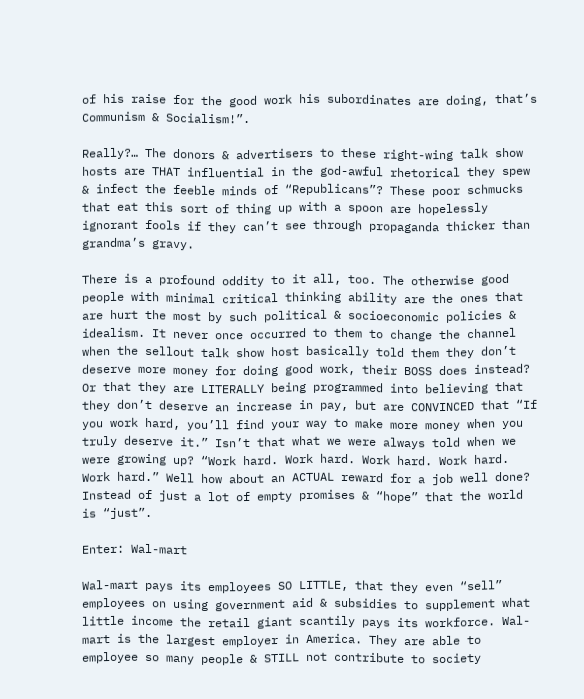of his raise for the good work his subordinates are doing, that’s Communism & Socialism!”.

Really?… The donors & advertisers to these right-wing talk show hosts are THAT influential in the god-awful rhetorical they spew & infect the feeble minds of “Republicans”? These poor schmucks that eat this sort of thing up with a spoon are hopelessly ignorant fools if they can’t see through propaganda thicker than grandma’s gravy.

There is a profound oddity to it all, too. The otherwise good people with minimal critical thinking ability are the ones that are hurt the most by such political & socioeconomic policies & idealism. It never once occurred to them to change the channel when the sellout talk show host basically told them they don’t deserve more money for doing good work, their BOSS does instead? Or that they are LITERALLY being programmed into believing that they don’t deserve an increase in pay, but are CONVINCED that “If you work hard, you’ll find your way to make more money when you truly deserve it.” Isn’t that what we were always told when we were growing up? “Work hard. Work hard. Work hard. Work hard. Work hard.” Well how about an ACTUAL reward for a job well done? Instead of just a lot of empty promises & “hope” that the world is “just”.

Enter: Wal-mart

Wal-mart pays its employees SO LITTLE, that they even “sell” employees on using government aid & subsidies to supplement what little income the retail giant scantily pays its workforce. Wal-mart is the largest employer in America. They are able to employee so many people & STILL not contribute to society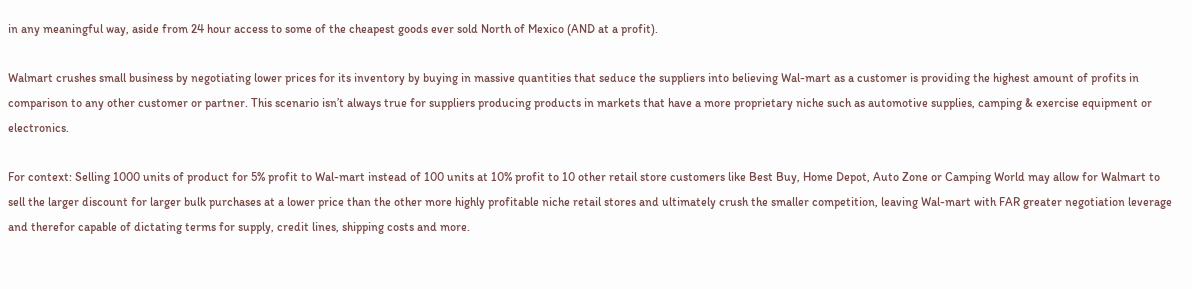in any meaningful way, aside from 24 hour access to some of the cheapest goods ever sold North of Mexico (AND at a profit).

Walmart crushes small business by negotiating lower prices for its inventory by buying in massive quantities that seduce the suppliers into believing Wal-mart as a customer is providing the highest amount of profits in comparison to any other customer or partner. This scenario isn’t always true for suppliers producing products in markets that have a more proprietary niche such as automotive supplies, camping & exercise equipment or electronics.

For context: Selling 1000 units of product for 5% profit to Wal-mart instead of 100 units at 10% profit to 10 other retail store customers like Best Buy, Home Depot, Auto Zone or Camping World may allow for Walmart to sell the larger discount for larger bulk purchases at a lower price than the other more highly profitable niche retail stores and ultimately crush the smaller competition, leaving Wal-mart with FAR greater negotiation leverage and therefor capable of dictating terms for supply, credit lines, shipping costs and more.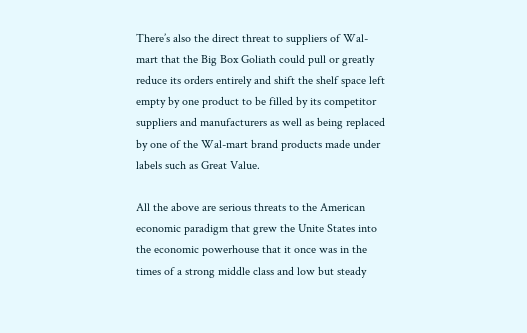There’s also the direct threat to suppliers of Wal-mart that the Big Box Goliath could pull or greatly reduce its orders entirely and shift the shelf space left empty by one product to be filled by its competitor suppliers and manufacturers as well as being replaced by one of the Wal-mart brand products made under labels such as Great Value.

All the above are serious threats to the American economic paradigm that grew the Unite States into the economic powerhouse that it once was in the times of a strong middle class and low but steady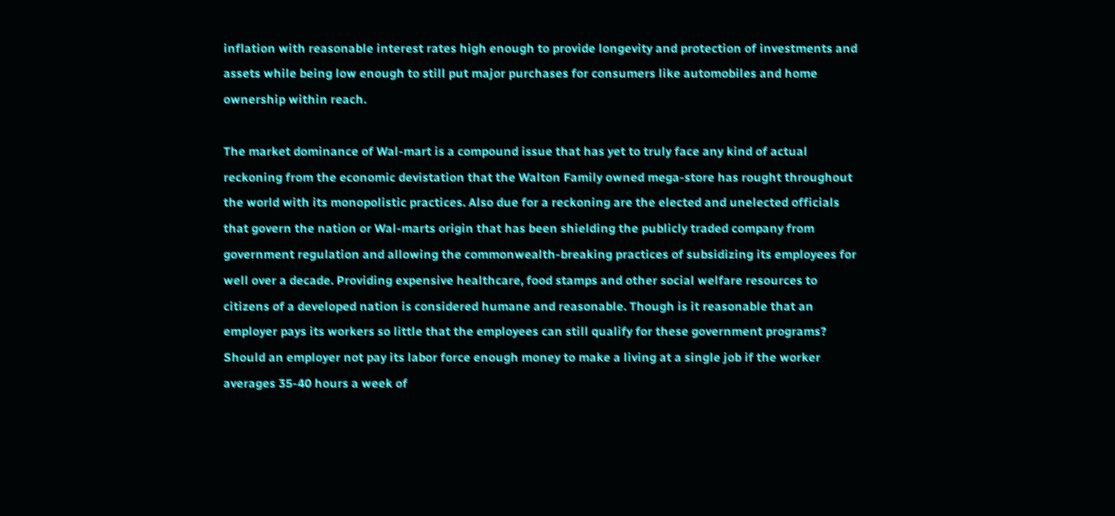inflation with reasonable interest rates high enough to provide longevity and protection of investments and assets while being low enough to still put major purchases for consumers like automobiles and home ownership within reach.

The market dominance of Wal-mart is a compound issue that has yet to truly face any kind of actual reckoning from the economic devistation that the Walton Family owned mega-store has rought throughout the world with its monopolistic practices. Also due for a reckoning are the elected and unelected officials that govern the nation or Wal-marts origin that has been shielding the publicly traded company from government regulation and allowing the commonwealth-breaking practices of subsidizing its employees for well over a decade. Providing expensive healthcare, food stamps and other social welfare resources to citizens of a developed nation is considered humane and reasonable. Though is it reasonable that an employer pays its workers so little that the employees can still qualify for these government programs? Should an employer not pay its labor force enough money to make a living at a single job if the worker averages 35-40 hours a week of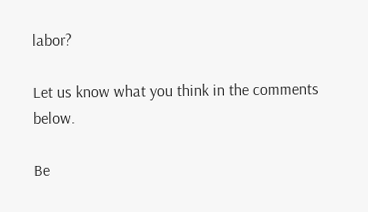labor?

Let us know what you think in the comments below.

Be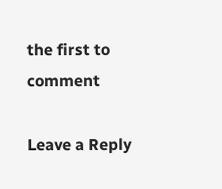the first to comment

Leave a Reply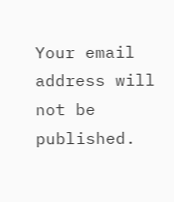Your email address will not be published.